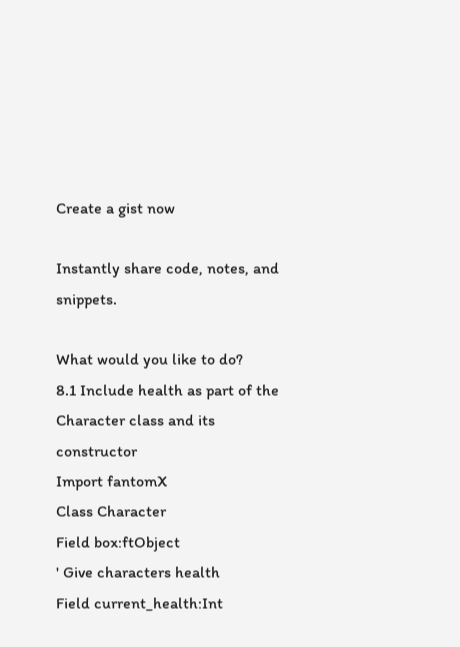Create a gist now

Instantly share code, notes, and snippets.

What would you like to do?
8.1 Include health as part of the Character class and its constructor
Import fantomX
Class Character
Field box:ftObject
' Give characters health
Field current_health:Int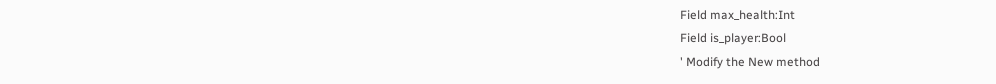Field max_health:Int
Field is_player:Bool
' Modify the New method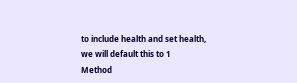to include health and set health, we will default this to 1
Method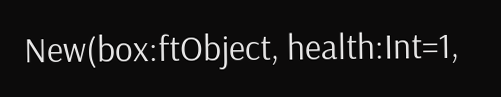New(box:ftObject, health:Int=1,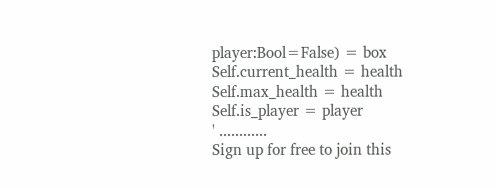player:Bool=False) = box
Self.current_health = health
Self.max_health = health
Self.is_player = player
' ............
Sign up for free to join this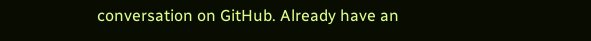conversation on GitHub. Already have an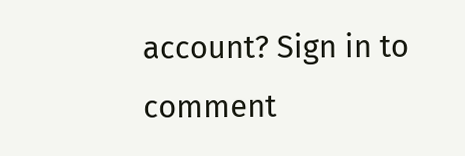account? Sign in to comment